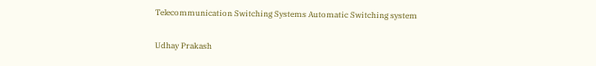Telecommunication Switching Systems Automatic Switching system

Udhay Prakash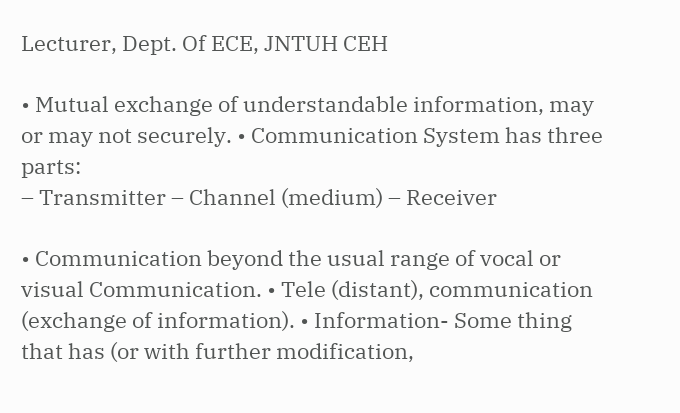Lecturer, Dept. Of ECE, JNTUH CEH

• Mutual exchange of understandable information, may or may not securely. • Communication System has three parts:
– Transmitter – Channel (medium) – Receiver

• Communication beyond the usual range of vocal or visual Communication. • Tele (distant), communication (exchange of information). • Information- Some thing that has (or with further modification,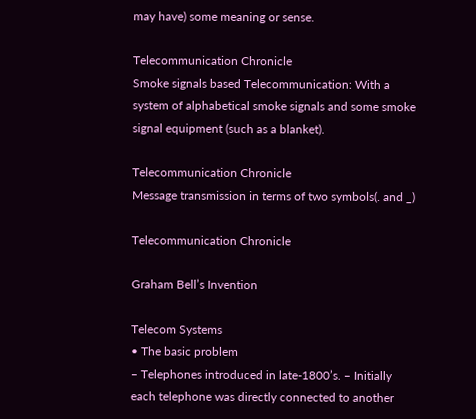may have) some meaning or sense.

Telecommunication Chronicle
Smoke signals based Telecommunication: With a system of alphabetical smoke signals and some smoke signal equipment (such as a blanket).

Telecommunication Chronicle
Message transmission in terms of two symbols(. and _)

Telecommunication Chronicle

Graham Bell’s Invention

Telecom Systems
• The basic problem
– Telephones introduced in late-1800’s. – Initially each telephone was directly connected to another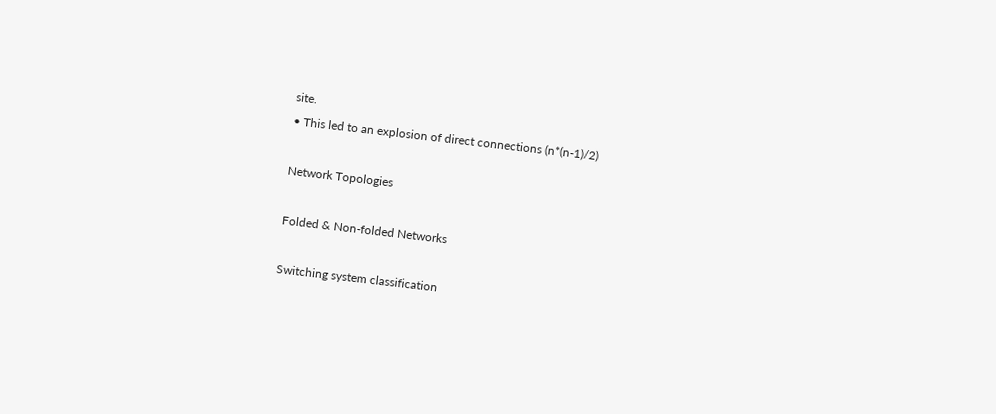site.
• This led to an explosion of direct connections (n*(n-1)/2)

Network Topologies

Folded & Non-folded Networks

Switching system classification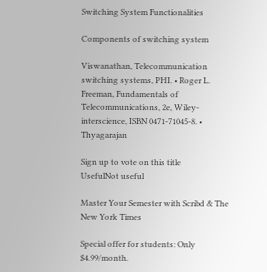Switching System Functionalities

Components of switching system

Viswanathan, Telecommunication switching systems, PHI. • Roger L. Freeman, Fundamentals of Telecommunications, 2e, Wiley-interscience, ISBN 0471-71045-8. • Thyagarajan

Sign up to vote on this title
UsefulNot useful

Master Your Semester with Scribd & The New York Times

Special offer for students: Only $4.99/month.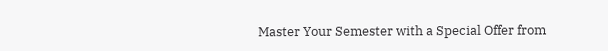Master Your Semester with a Special Offer from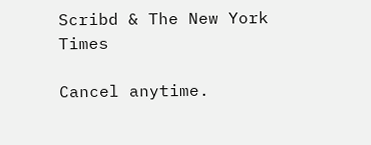Scribd & The New York Times

Cancel anytime.